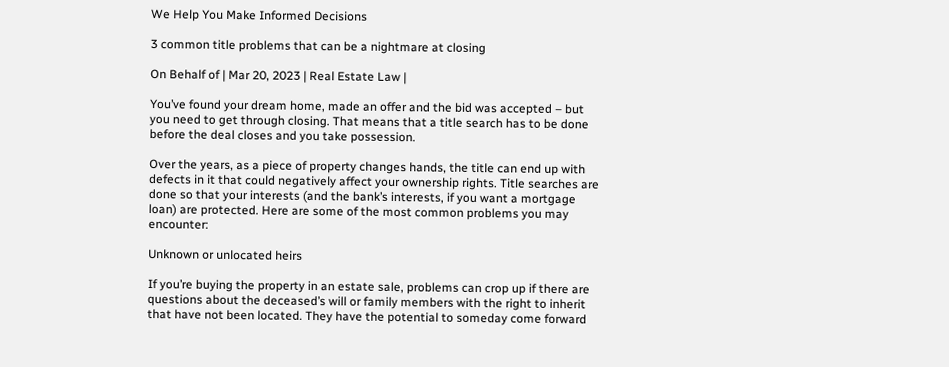We Help You Make Informed Decisions

3 common title problems that can be a nightmare at closing

On Behalf of | Mar 20, 2023 | Real Estate Law |

You’ve found your dream home, made an offer and the bid was accepted – but you need to get through closing. That means that a title search has to be done before the deal closes and you take possession.

Over the years, as a piece of property changes hands, the title can end up with defects in it that could negatively affect your ownership rights. Title searches are done so that your interests (and the bank’s interests, if you want a mortgage loan) are protected. Here are some of the most common problems you may encounter:

Unknown or unlocated heirs

If you’re buying the property in an estate sale, problems can crop up if there are questions about the deceased’s will or family members with the right to inherit that have not been located. They have the potential to someday come forward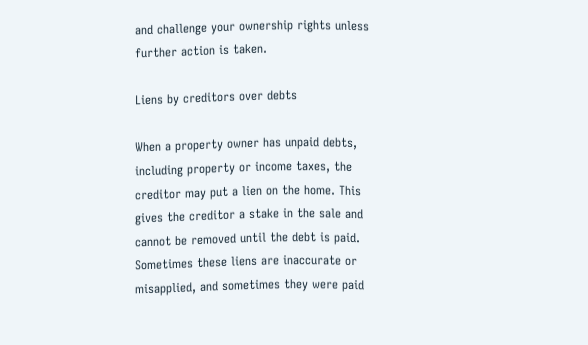and challenge your ownership rights unless further action is taken.

Liens by creditors over debts

When a property owner has unpaid debts, including property or income taxes, the creditor may put a lien on the home. This gives the creditor a stake in the sale and cannot be removed until the debt is paid. Sometimes these liens are inaccurate or misapplied, and sometimes they were paid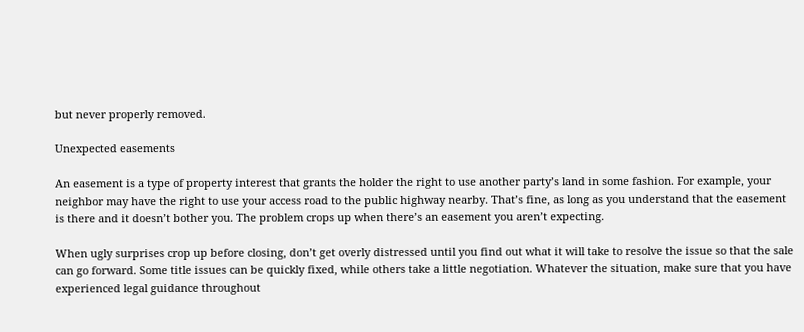but never properly removed.

Unexpected easements

An easement is a type of property interest that grants the holder the right to use another party’s land in some fashion. For example, your neighbor may have the right to use your access road to the public highway nearby. That’s fine, as long as you understand that the easement is there and it doesn’t bother you. The problem crops up when there’s an easement you aren’t expecting.

When ugly surprises crop up before closing, don’t get overly distressed until you find out what it will take to resolve the issue so that the sale can go forward. Some title issues can be quickly fixed, while others take a little negotiation. Whatever the situation, make sure that you have experienced legal guidance throughout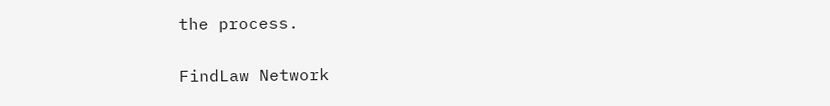the process.


FindLaw Network